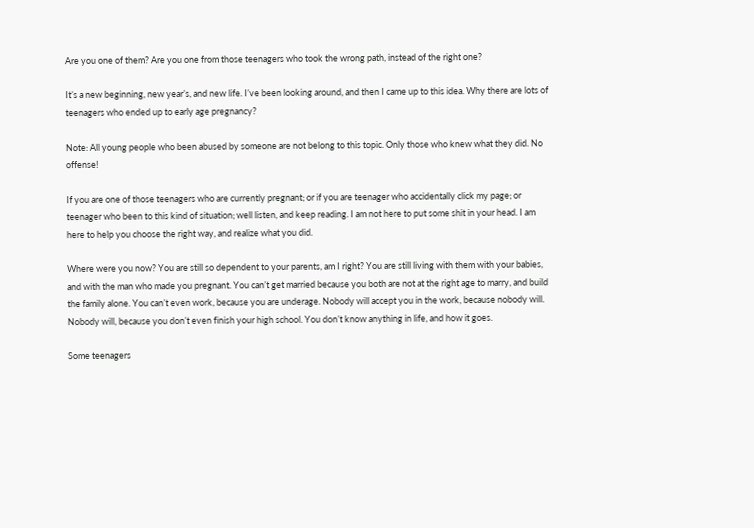Are you one of them? Are you one from those teenagers who took the wrong path, instead of the right one?

It’s a new beginning, new year’s, and new life. I’ve been looking around, and then I came up to this idea. Why there are lots of teenagers who ended up to early age pregnancy?

Note: All young people who been abused by someone are not belong to this topic. Only those who knew what they did. No offense!

If you are one of those teenagers who are currently pregnant; or if you are teenager who accidentally click my page; or teenager who been to this kind of situation; well listen, and keep reading. I am not here to put some shit in your head. I am here to help you choose the right way, and realize what you did.

Where were you now? You are still so dependent to your parents, am I right? You are still living with them with your babies, and with the man who made you pregnant. You can’t get married because you both are not at the right age to marry, and build the family alone. You can’t even work, because you are underage. Nobody will accept you in the work, because nobody will. Nobody will, because you don’t even finish your high school. You don’t know anything in life, and how it goes.

Some teenagers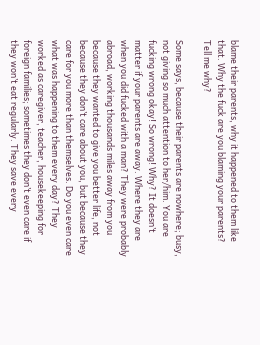blame their parents, why it happened to them like that. Why the fuck are you blaming your parents? Tell me why?

Some says, because their parents are nowhere; busy, not giving so much attention to her/him. You are fucking wrong okay! So wrong! Why? It doesn’t matter if your parents are away. Where they are when you did fucked with a man? They were probably abroad, working thousands miles away from you because they wanted to give you better life, not because they don’t care about you, but because they care for you more than themselves. Do you even care what was happening to them every day? They worked as caregiver, teacher, housekeeping for foreign families; sometimes they don’t even care if they won’t eat regularly. They save every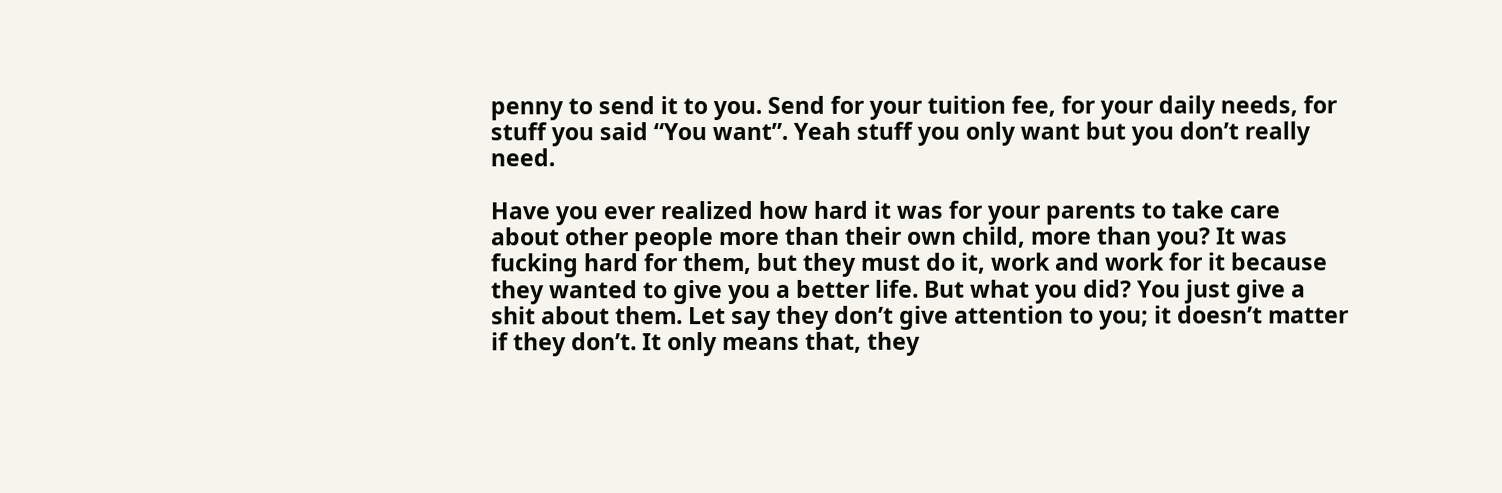penny to send it to you. Send for your tuition fee, for your daily needs, for stuff you said “You want”. Yeah stuff you only want but you don’t really need.

Have you ever realized how hard it was for your parents to take care about other people more than their own child, more than you? It was fucking hard for them, but they must do it, work and work for it because they wanted to give you a better life. But what you did? You just give a shit about them. Let say they don’t give attention to you; it doesn’t matter if they don’t. It only means that, they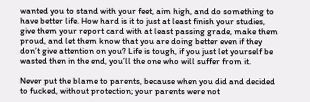wanted you to stand with your feet, aim high, and do something to have better life. How hard is it to just at least finish your studies, give them your report card with at least passing grade, make them proud, and let them know that you are doing better even if they don’t give attention on you? Life is tough, if you just let yourself be wasted then in the end, you’ll the one who will suffer from it.

Never put the blame to parents, because when you did and decided to fucked, without protection; your parents were not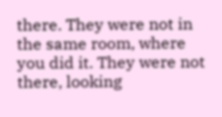there. They were not in the same room, where you did it. They were not there, looking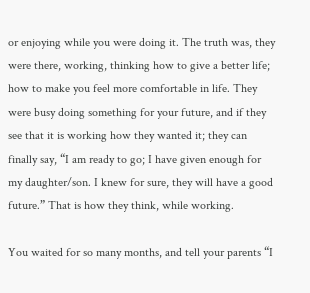or enjoying while you were doing it. The truth was, they were there, working, thinking how to give a better life; how to make you feel more comfortable in life. They were busy doing something for your future, and if they see that it is working how they wanted it; they can finally say, “I am ready to go; I have given enough for my daughter/son. I knew for sure, they will have a good future.” That is how they think, while working.

You waited for so many months, and tell your parents “I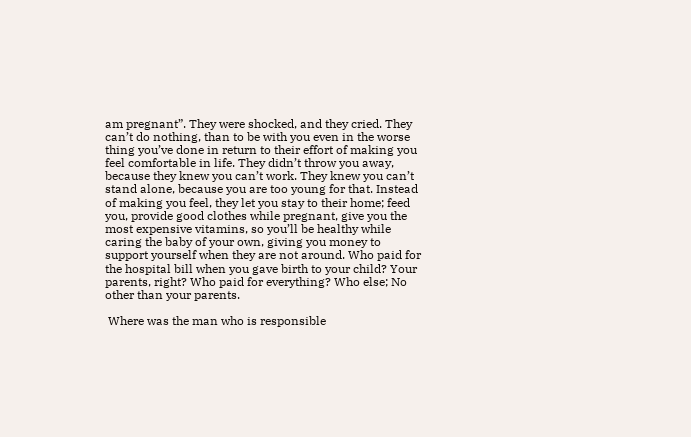am pregnant”. They were shocked, and they cried. They can’t do nothing, than to be with you even in the worse thing you’ve done in return to their effort of making you feel comfortable in life. They didn’t throw you away, because they knew you can’t work. They knew you can’t stand alone, because you are too young for that. Instead of making you feel, they let you stay to their home; feed you, provide good clothes while pregnant, give you the most expensive vitamins, so you’ll be healthy while caring the baby of your own, giving you money to support yourself when they are not around. Who paid for the hospital bill when you gave birth to your child? Your parents, right? Who paid for everything? Who else; No other than your parents.

 Where was the man who is responsible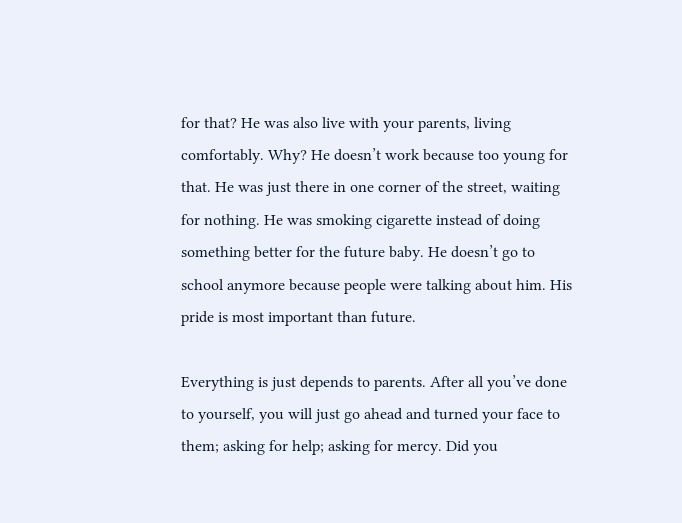for that? He was also live with your parents, living comfortably. Why? He doesn’t work because too young for that. He was just there in one corner of the street, waiting for nothing. He was smoking cigarette instead of doing something better for the future baby. He doesn’t go to school anymore because people were talking about him. His pride is most important than future.

Everything is just depends to parents. After all you’ve done to yourself, you will just go ahead and turned your face to them; asking for help; asking for mercy. Did you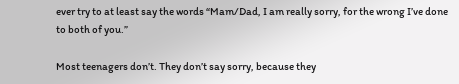ever try to at least say the words “Mam/Dad, I am really sorry, for the wrong I’ve done to both of you.”

Most teenagers don’t. They don’t say sorry, because they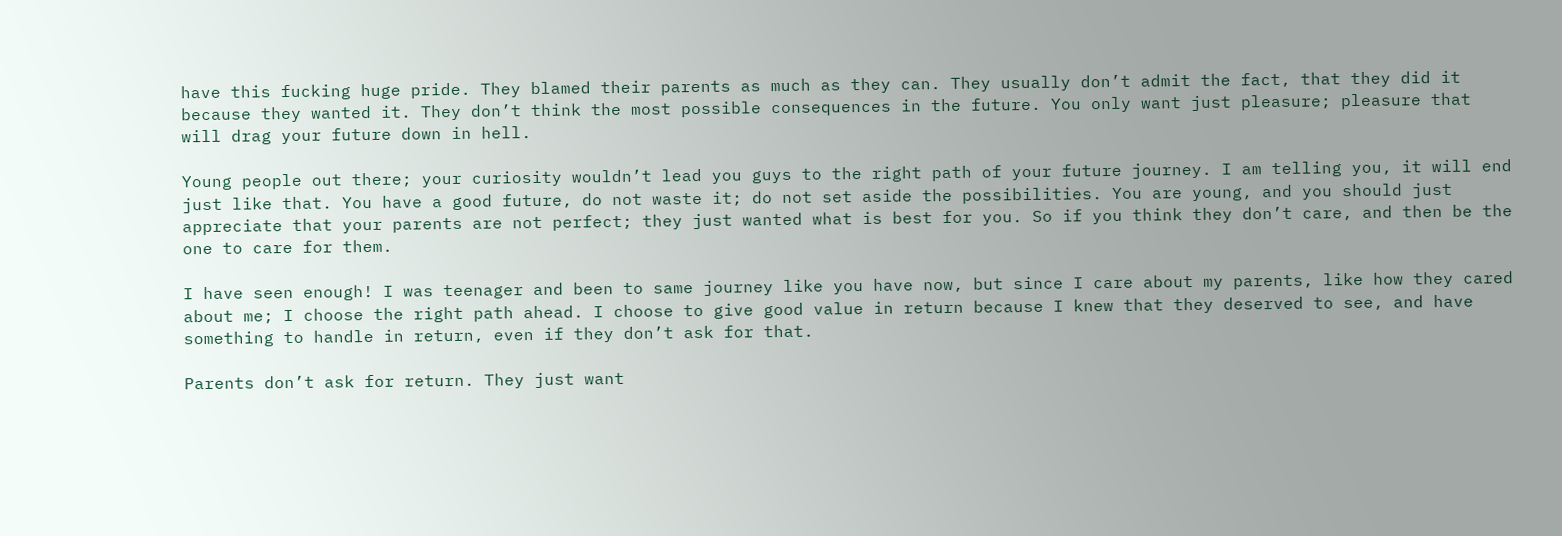have this fucking huge pride. They blamed their parents as much as they can. They usually don’t admit the fact, that they did it because they wanted it. They don’t think the most possible consequences in the future. You only want just pleasure; pleasure that will drag your future down in hell.

Young people out there; your curiosity wouldn’t lead you guys to the right path of your future journey. I am telling you, it will end just like that. You have a good future, do not waste it; do not set aside the possibilities. You are young, and you should just appreciate that your parents are not perfect; they just wanted what is best for you. So if you think they don’t care, and then be the one to care for them.

I have seen enough! I was teenager and been to same journey like you have now, but since I care about my parents, like how they cared about me; I choose the right path ahead. I choose to give good value in return because I knew that they deserved to see, and have something to handle in return, even if they don’t ask for that.

Parents don’t ask for return. They just want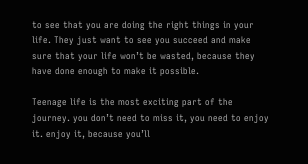to see that you are doing the right things in your life. They just want to see you succeed and make sure that your life won’t be wasted, because they have done enough to make it possible.

Teenage life is the most exciting part of the journey. you don’t need to miss it, you need to enjoy it. enjoy it, because you’ll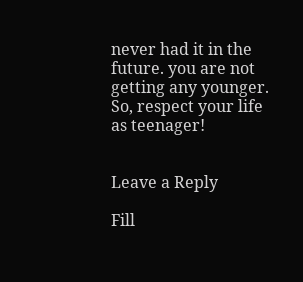never had it in the future. you are not getting any younger. So, respect your life as teenager!


Leave a Reply

Fill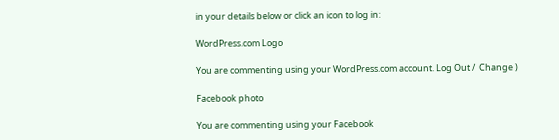in your details below or click an icon to log in:

WordPress.com Logo

You are commenting using your WordPress.com account. Log Out /  Change )

Facebook photo

You are commenting using your Facebook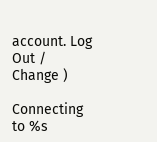account. Log Out /  Change )

Connecting to %s